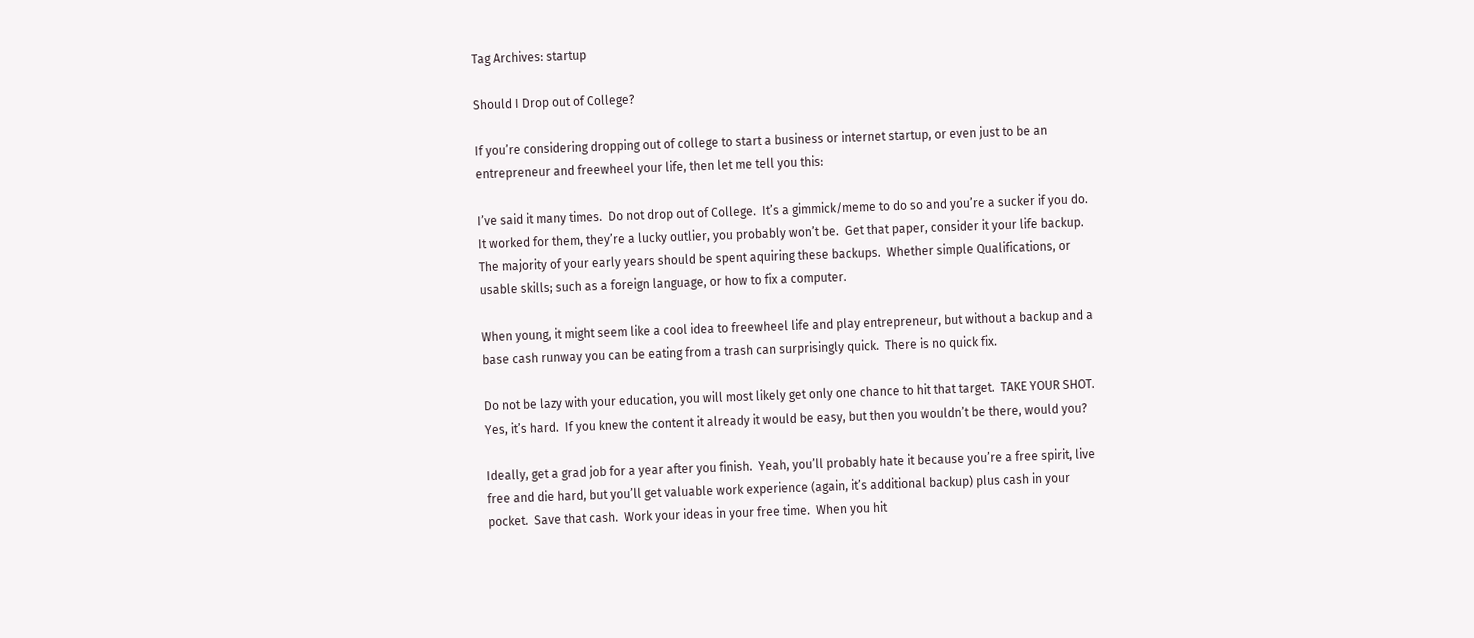Tag Archives: startup

Should I Drop out of College?

If you’re considering dropping out of college to start a business or internet startup, or even just to be an entrepreneur and freewheel your life, then let me tell you this:

I’ve said it many times.  Do not drop out of College.  It’s a gimmick/meme to do so and you’re a sucker if you do.  It worked for them, they’re a lucky outlier, you probably won’t be.  Get that paper, consider it your life backup.  The majority of your early years should be spent aquiring these backups.  Whether simple Qualifications, or usable skills; such as a foreign language, or how to fix a computer.

When young, it might seem like a cool idea to freewheel life and play entrepreneur, but without a backup and a base cash runway you can be eating from a trash can surprisingly quick.  There is no quick fix.

Do not be lazy with your education, you will most likely get only one chance to hit that target.  TAKE YOUR SHOT.  Yes, it’s hard.  If you knew the content it already it would be easy, but then you wouldn’t be there, would you?

Ideally, get a grad job for a year after you finish.  Yeah, you’ll probably hate it because you’re a free spirit, live free and die hard, but you’ll get valuable work experience (again, it’s additional backup) plus cash in your pocket.  Save that cash.  Work your ideas in your free time.  When you hit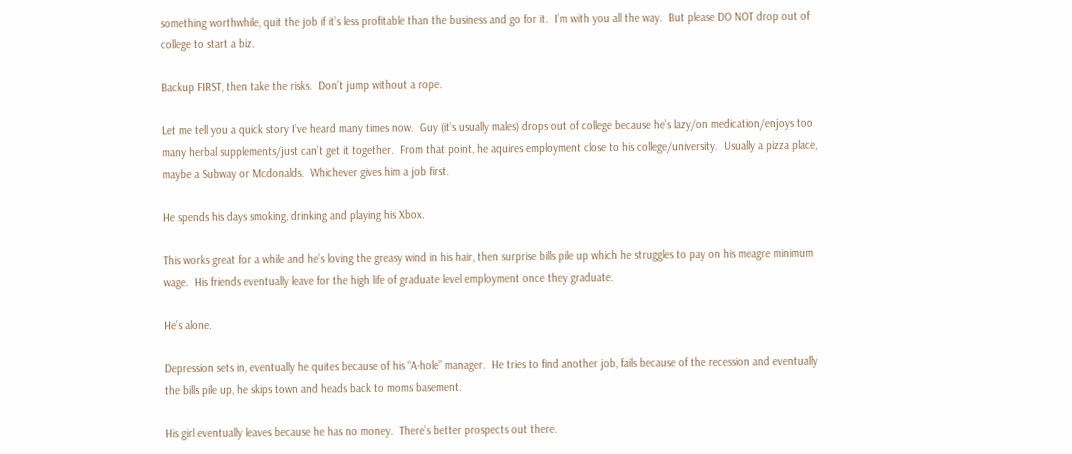something worthwhile, quit the job if it’s less profitable than the business and go for it.  I’m with you all the way.  But please DO NOT drop out of college to start a biz.

Backup FIRST, then take the risks.  Don’t jump without a rope.

Let me tell you a quick story I’ve heard many times now.  Guy (it’s usually males) drops out of college because he’s lazy/on medication/enjoys too many herbal supplements/just can’t get it together.  From that point, he aquires employment close to his college/university.  Usually a pizza place, maybe a Subway or Mcdonalds.  Whichever gives him a job first.

He spends his days smoking, drinking and playing his Xbox.

This works great for a while and he’s loving the greasy wind in his hair, then surprise bills pile up which he struggles to pay on his meagre minimum wage.  His friends eventually leave for the high life of graduate level employment once they graduate.

He’s alone.

Depression sets in, eventually he quites because of his “A-hole” manager.  He tries to find another job, fails because of the recession and eventually the bills pile up, he skips town and heads back to moms basement.

His girl eventually leaves because he has no money.  There’s better prospects out there.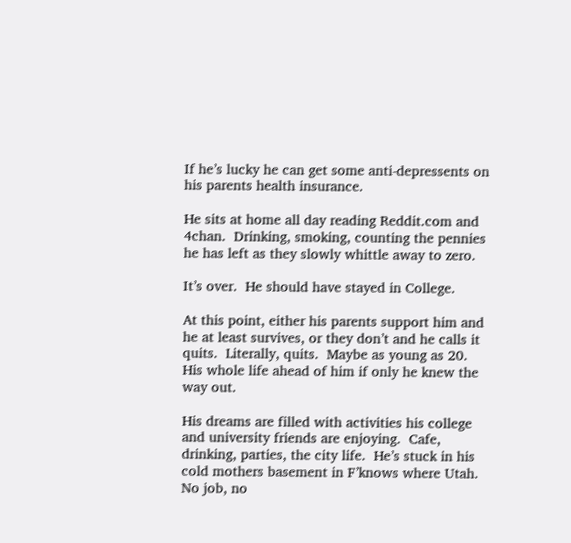If he’s lucky he can get some anti-depressents on his parents health insurance.

He sits at home all day reading Reddit.com and 4chan.  Drinking, smoking, counting the pennies he has left as they slowly whittle away to zero.

It’s over.  He should have stayed in College.

At this point, either his parents support him and he at least survives, or they don’t and he calls it quits.  Literally, quits.  Maybe as young as 20.  His whole life ahead of him if only he knew the way out.

His dreams are filled with activities his college and university friends are enjoying.  Cafe, drinking, parties, the city life.  He’s stuck in his cold mothers basement in F’knows where Utah.  No job, no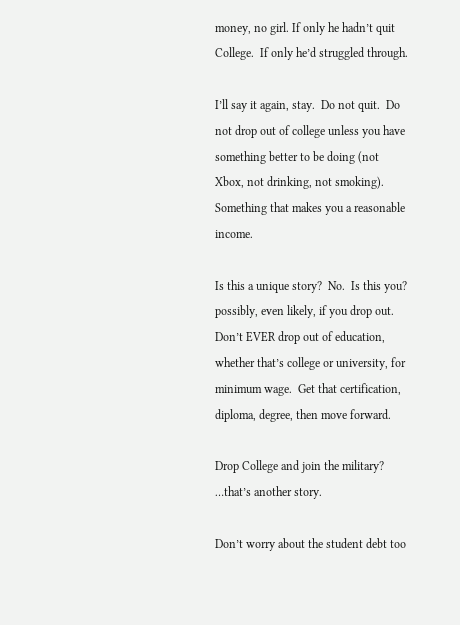money, no girl. If only he hadn’t quit College.  If only he’d struggled through.

I’ll say it again, stay.  Do not quit.  Do not drop out of college unless you have something better to be doing (not Xbox, not drinking, not smoking).  Something that makes you a reasonable income.

Is this a unique story?  No.  Is this you? possibly, even likely, if you drop out.  Don’t EVER drop out of education, whether that’s college or university, for minimum wage.  Get that certification, diploma, degree, then move forward.

Drop College and join the military?  …that’s another story.

Don’t worry about the student debt too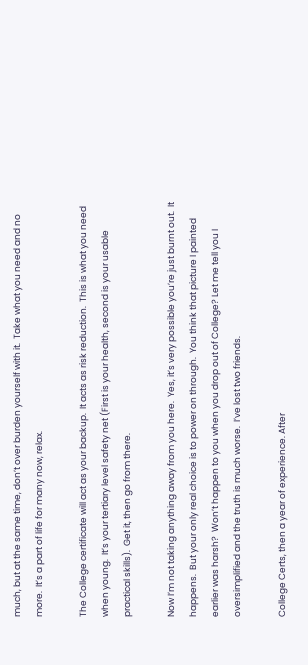much, but at the same time, don’t over burden yourself with it.  Take what you need and no more.  It’s a part of life for many now, relax.

The College certificate will act as your backup.  It acts as risk reduction.  This is what you need when young.  It’s your tertiary level safety net (First is your health, second is your usable practical skills).  Get it, then go from there.

Now I’m not taking anything away from you here.  Yes, it’s very possible you’re just burnt out.  It happens.  But your only real choice is to power on through.  You think that picture I painted earlier was harsh?  Won’t happen to you when you drop out of College? Let me tell you I oversimplified and the truth is much worse.  I’ve lost two friends.

College Certs, then a year of experience. After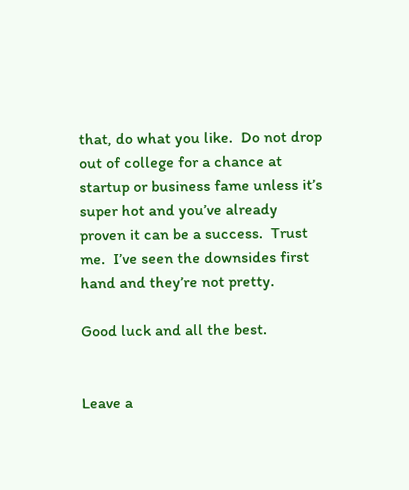that, do what you like.  Do not drop out of college for a chance at startup or business fame unless it’s super hot and you’ve already proven it can be a success.  Trust me.  I’ve seen the downsides first hand and they’re not pretty.

Good luck and all the best.


Leave a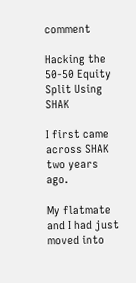comment

Hacking the 50-50 Equity Split Using SHAK

I first came across SHAK two years ago.

My flatmate and I had just moved into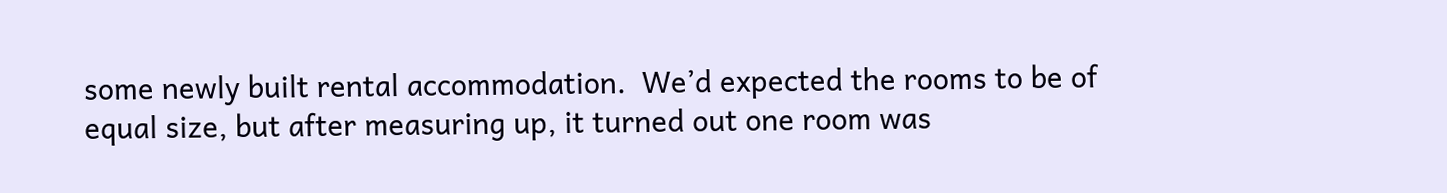some newly built rental accommodation.  We’d expected the rooms to be of equal size, but after measuring up, it turned out one room was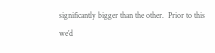significantly bigger than the other.  Prior to this we’d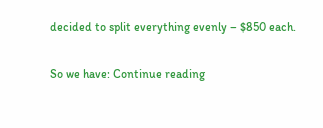decided to split everything evenly – $850 each.

So we have: Continue reading